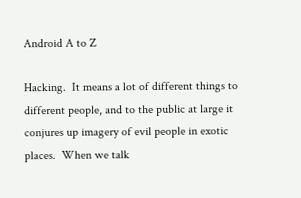Android A to Z

Hacking.  It means a lot of different things to different people, and to the public at large it conjures up imagery of evil people in exotic places.  When we talk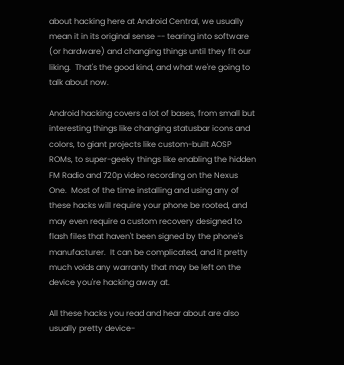about hacking here at Android Central, we usually mean it in its original sense -- tearing into software (or hardware) and changing things until they fit our liking.  That's the good kind, and what we're going to talk about now.

Android hacking covers a lot of bases, from small but interesting things like changing statusbar icons and colors, to giant projects like custom-built AOSP ROMs, to super-geeky things like enabling the hidden FM Radio and 720p video recording on the Nexus One.  Most of the time installing and using any of these hacks will require your phone be rooted, and may even require a custom recovery designed to flash files that haven't been signed by the phone's manufacturer.  It can be complicated, and it pretty much voids any warranty that may be left on the device you're hacking away at.

All these hacks you read and hear about are also usually pretty device-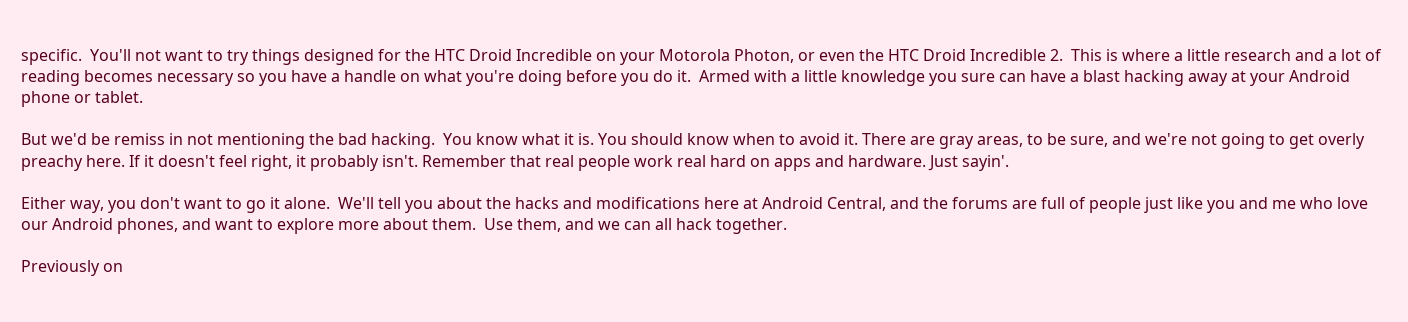specific.  You'll not want to try things designed for the HTC Droid Incredible on your Motorola Photon, or even the HTC Droid Incredible 2.  This is where a little research and a lot of reading becomes necessary so you have a handle on what you're doing before you do it.  Armed with a little knowledge you sure can have a blast hacking away at your Android phone or tablet.

But we'd be remiss in not mentioning the bad hacking.  You know what it is. You should know when to avoid it. There are gray areas, to be sure, and we're not going to get overly preachy here. If it doesn't feel right, it probably isn't. Remember that real people work real hard on apps and hardware. Just sayin'.

Either way, you don't want to go it alone.  We'll tell you about the hacks and modifications here at Android Central, and the forums are full of people just like you and me who love our Android phones, and want to explore more about them.  Use them, and we can all hack together.

Previously on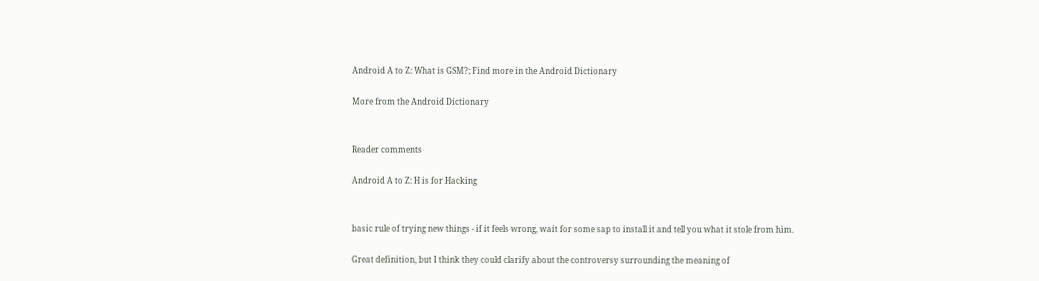Android A to Z: What is GSM?; Find more in the Android Dictionary

More from the Android Dictionary


Reader comments

Android A to Z: H is for Hacking


basic rule of trying new things - if it feels wrong, wait for some sap to install it and tell you what it stole from him.

Great definition, but I think they could clarify about the controversy surrounding the meaning of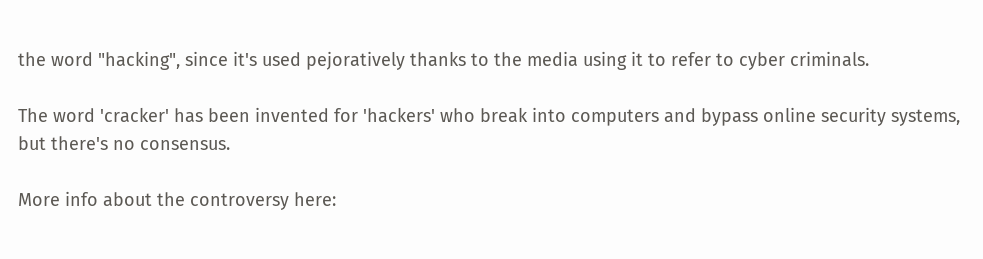the word "hacking", since it's used pejoratively thanks to the media using it to refer to cyber criminals.

The word 'cracker' has been invented for 'hackers' who break into computers and bypass online security systems, but there's no consensus.

More info about the controversy here: